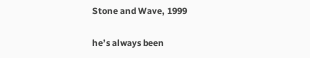Stone and Wave, 1999

he’s always been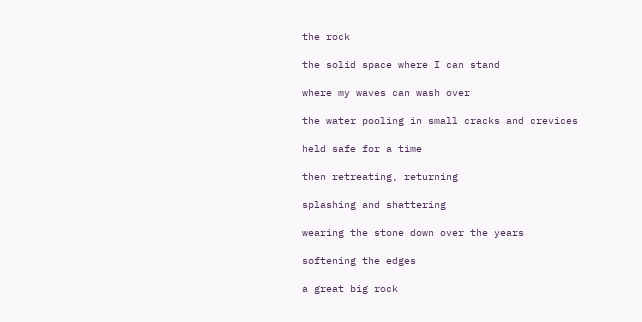the rock

the solid space where I can stand

where my waves can wash over

the water pooling in small cracks and crevices

held safe for a time

then retreating, returning

splashing and shattering

wearing the stone down over the years

softening the edges

a great big rock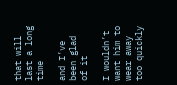that will last a long time

and I’ve been glad of it

I wouldn’t want him to wear away too quickly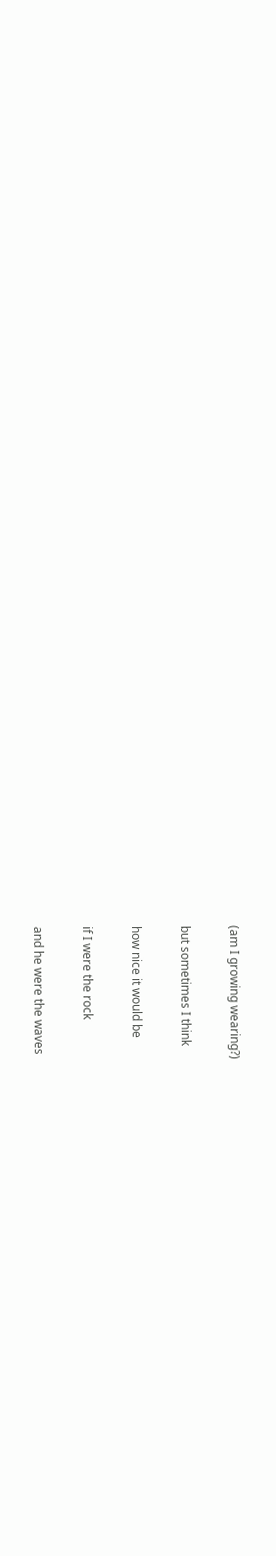(am I growing wearing?)

but sometimes I think

how nice it would be

if I were the rock

and he were the waves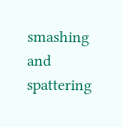smashing and spattering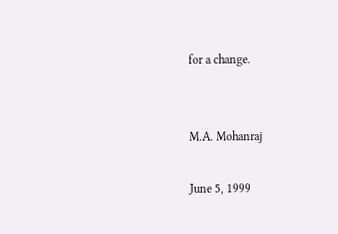for a change.


M.A. Mohanraj

June 5, 1999